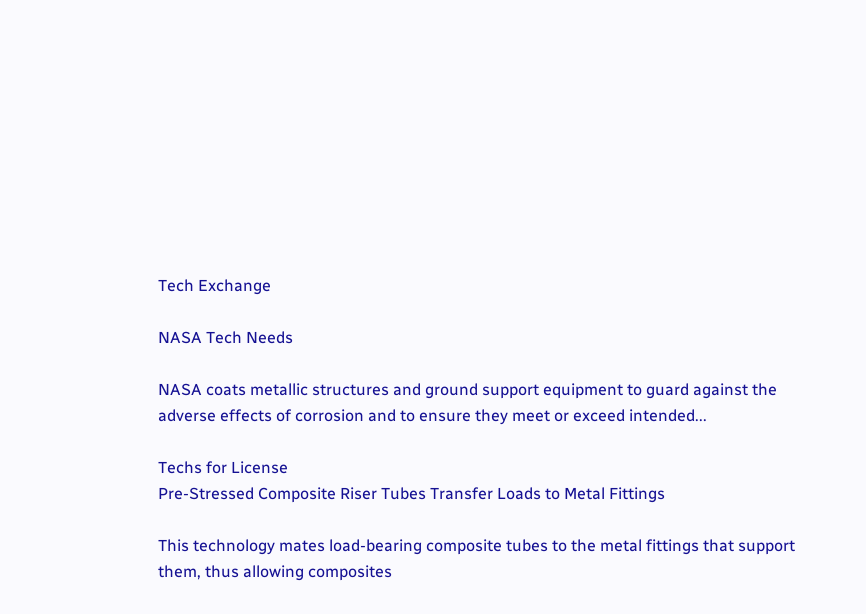Tech Exchange

NASA Tech Needs

NASA coats metallic structures and ground support equipment to guard against the adverse effects of corrosion and to ensure they meet or exceed intended...

Techs for License
Pre-Stressed Composite Riser Tubes Transfer Loads to Metal Fittings

This technology mates load-bearing composite tubes to the metal fittings that support them, thus allowing composites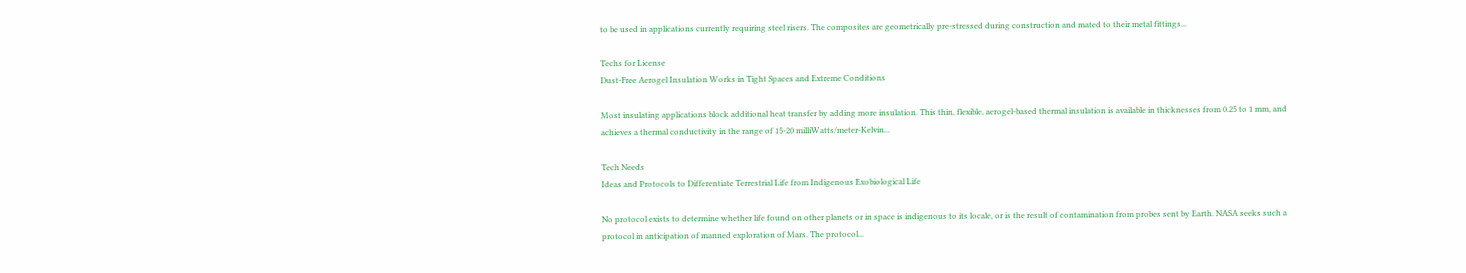to be used in applications currently requiring steel risers. The composites are geometrically pre-stressed during construction and mated to their metal fittings...

Techs for License
Dust-Free Aerogel Insulation Works in Tight Spaces and Extreme Conditions

Most insulating applications block additional heat transfer by adding more insulation. This thin, flexible, aerogel-based thermal insulation is available in thicknesses from 0.25 to 1 mm, and achieves a thermal conductivity in the range of 15-20 milliWatts/meter-Kelvin...

Tech Needs
Ideas and Protocols to Differentiate Terrestrial Life from Indigenous Exobiological Life

No protocol exists to determine whether life found on other planets or in space is indigenous to its locale, or is the result of contamination from probes sent by Earth. NASA seeks such a protocol in anticipation of manned exploration of Mars. The protocol...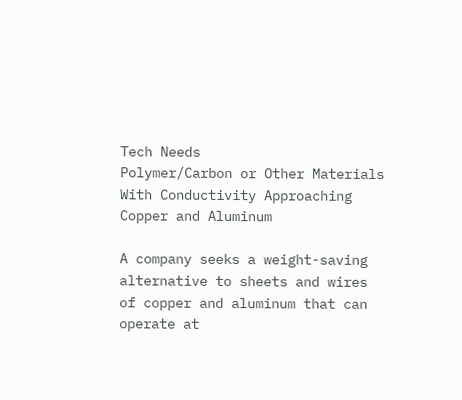Tech Needs
Polymer/Carbon or Other Materials With Conductivity Approaching Copper and Aluminum

A company seeks a weight-saving alternative to sheets and wires of copper and aluminum that can operate at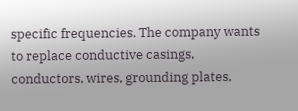specific frequencies. The company wants to replace conductive casings, conductors, wires, grounding plates,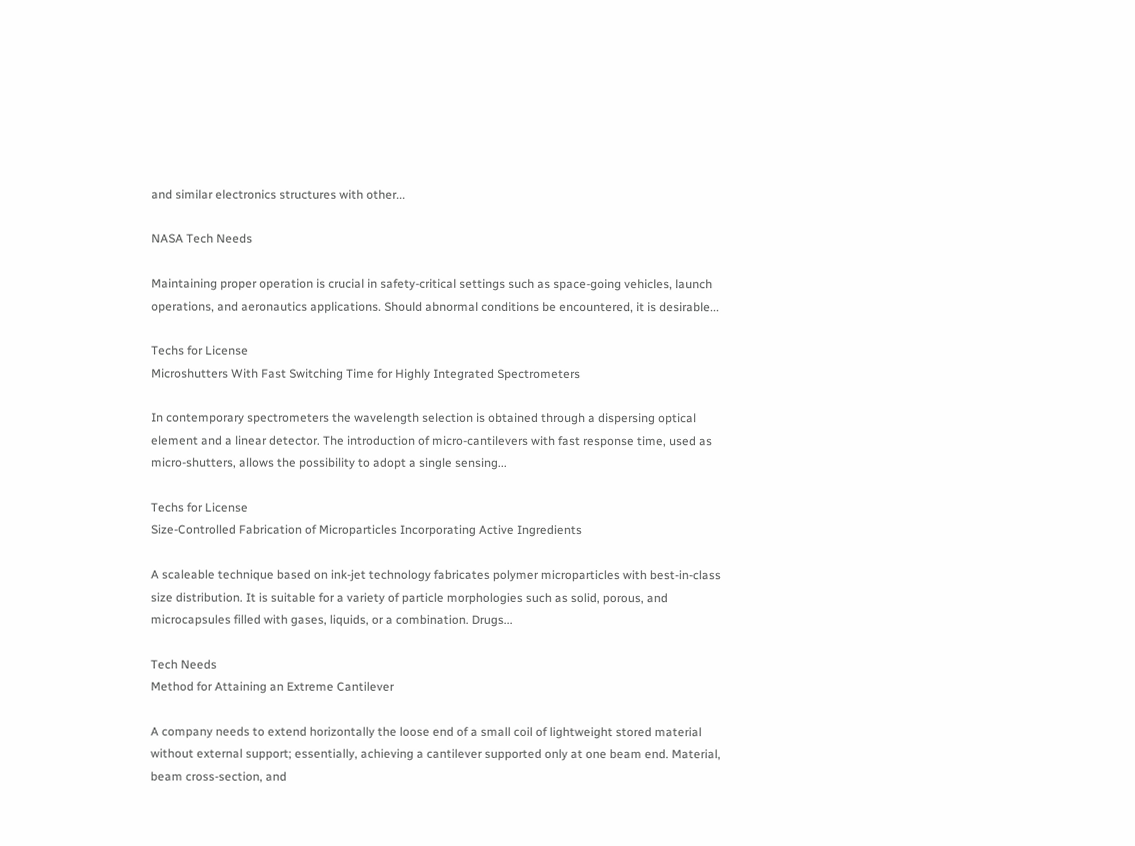and similar electronics structures with other...

NASA Tech Needs

Maintaining proper operation is crucial in safety-critical settings such as space-going vehicles, launch operations, and aeronautics applications. Should abnormal conditions be encountered, it is desirable...

Techs for License
Microshutters With Fast Switching Time for Highly Integrated Spectrometers

In contemporary spectrometers the wavelength selection is obtained through a dispersing optical element and a linear detector. The introduction of micro-cantilevers with fast response time, used as micro-shutters, allows the possibility to adopt a single sensing...

Techs for License
Size-Controlled Fabrication of Microparticles Incorporating Active Ingredients

A scaleable technique based on ink-jet technology fabricates polymer microparticles with best-in-class size distribution. It is suitable for a variety of particle morphologies such as solid, porous, and microcapsules filled with gases, liquids, or a combination. Drugs...

Tech Needs
Method for Attaining an Extreme Cantilever

A company needs to extend horizontally the loose end of a small coil of lightweight stored material without external support; essentially, achieving a cantilever supported only at one beam end. Material, beam cross-section, and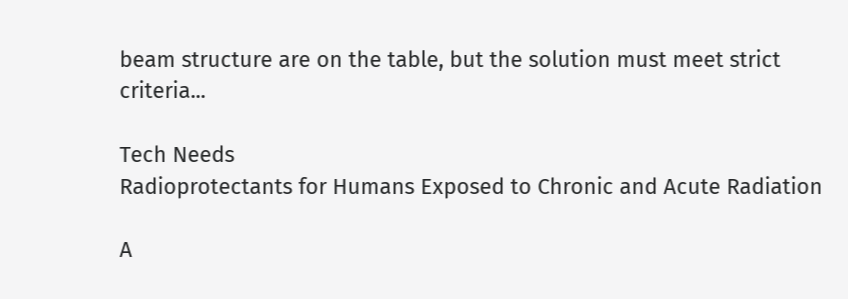beam structure are on the table, but the solution must meet strict criteria...

Tech Needs
Radioprotectants for Humans Exposed to Chronic and Acute Radiation

A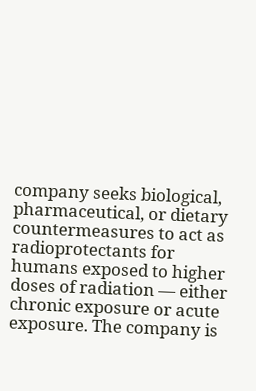company seeks biological, pharmaceutical, or dietary countermeasures to act as radioprotectants for humans exposed to higher doses of radiation — either chronic exposure or acute exposure. The company is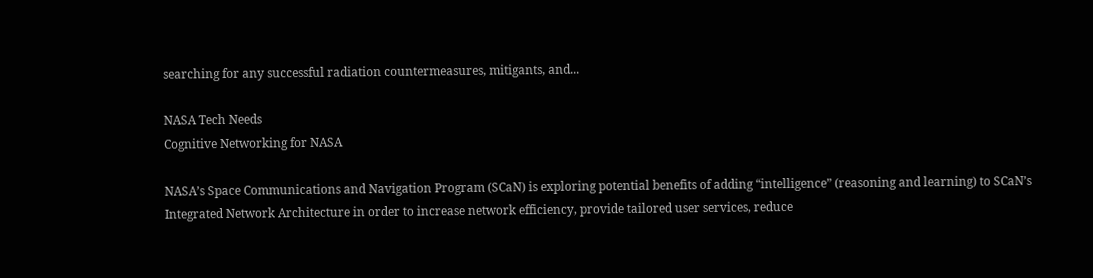searching for any successful radiation countermeasures, mitigants, and...

NASA Tech Needs
Cognitive Networking for NASA

NASA’s Space Communications and Navigation Program (SCaN) is exploring potential benefits of adding “intelligence” (reasoning and learning) to SCaN’s Integrated Network Architecture in order to increase network efficiency, provide tailored user services, reduce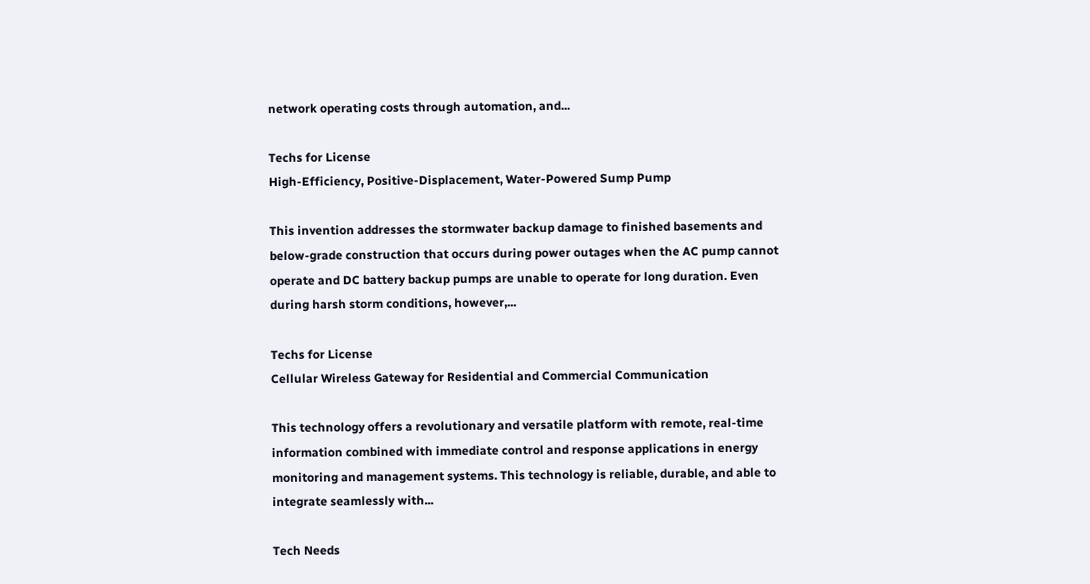network operating costs through automation, and...

Techs for License
High-Efficiency, Positive-Displacement, Water-Powered Sump Pump

This invention addresses the stormwater backup damage to finished basements and below-grade construction that occurs during power outages when the AC pump cannot operate and DC battery backup pumps are unable to operate for long duration. Even during harsh storm conditions, however,...

Techs for License
Cellular Wireless Gateway for Residential and Commercial Communication

This technology offers a revolutionary and versatile platform with remote, real-time information combined with immediate control and response applications in energy monitoring and management systems. This technology is reliable, durable, and able to integrate seamlessly with...

Tech Needs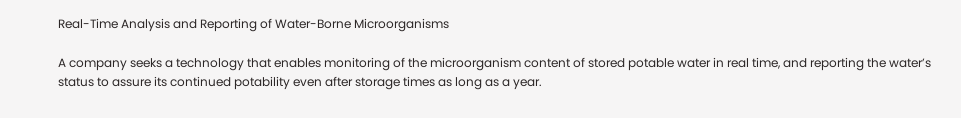Real-Time Analysis and Reporting of Water-Borne Microorganisms

A company seeks a technology that enables monitoring of the microorganism content of stored potable water in real time, and reporting the water’s status to assure its continued potability even after storage times as long as a year.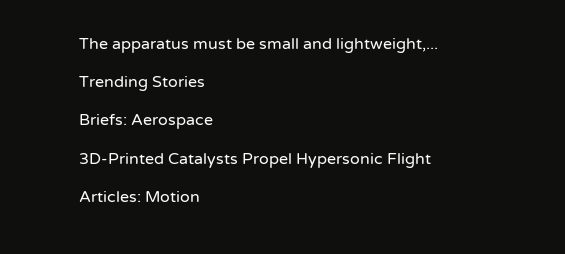The apparatus must be small and lightweight,...

Trending Stories

Briefs: Aerospace

3D-Printed Catalysts Propel Hypersonic Flight

Articles: Motion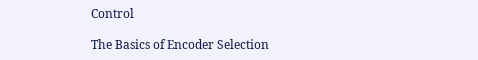Control

The Basics of Encoder Selection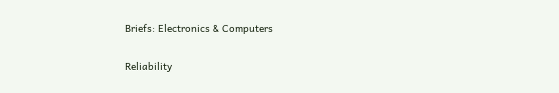Briefs: Electronics & Computers

Reliability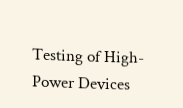Testing of High-Power Devices